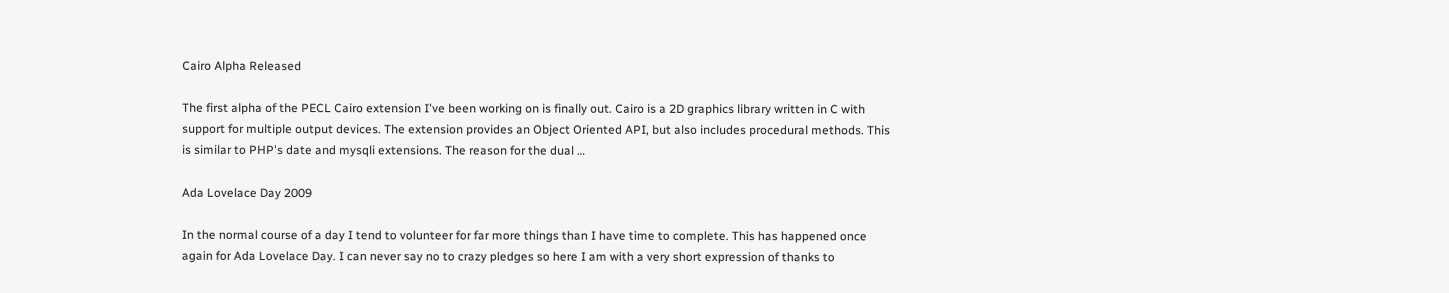Cairo Alpha Released

The first alpha of the PECL Cairo extension I've been working on is finally out. Cairo is a 2D graphics library written in C with support for multiple output devices. The extension provides an Object Oriented API, but also includes procedural methods. This is similar to PHP's date and mysqli extensions. The reason for the dual …

Ada Lovelace Day 2009

In the normal course of a day I tend to volunteer for far more things than I have time to complete. This has happened once again for Ada Lovelace Day. I can never say no to crazy pledges so here I am with a very short expression of thanks to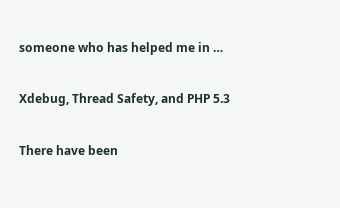someone who has helped me in …

Xdebug, Thread Safety, and PHP 5.3

There have been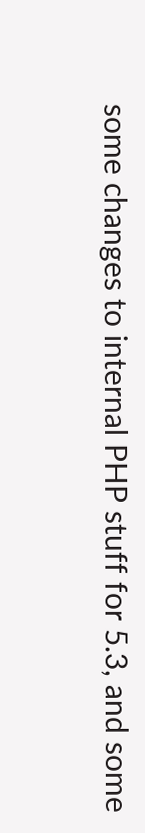some changes to internal PHP stuff for 5.3, and some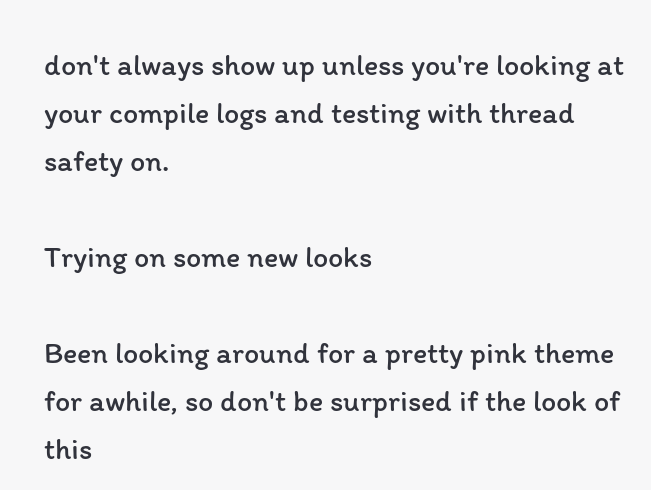don't always show up unless you're looking at your compile logs and testing with thread safety on.

Trying on some new looks

Been looking around for a pretty pink theme for awhile, so don't be surprised if the look of this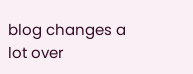blog changes a lot over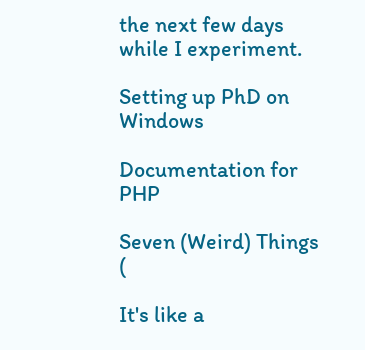the next few days while I experiment.

Setting up PhD on Windows

Documentation for PHP

Seven (Weird) Things (

It's like a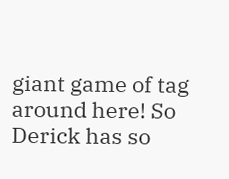giant game of tag around here! So Derick has so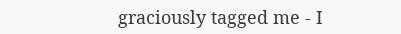graciously tagged me - I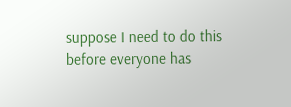suppose I need to do this before everyone has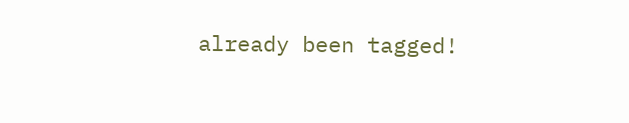already been tagged!